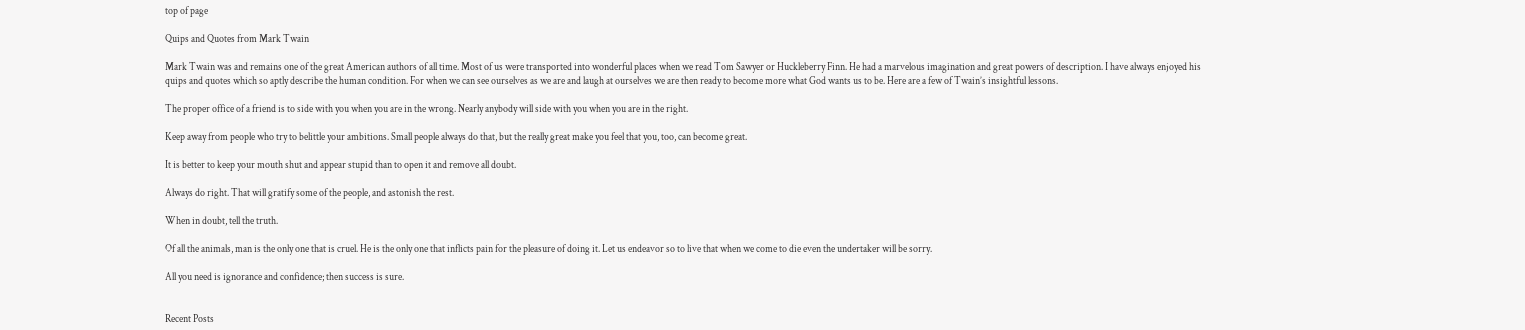top of page

Quips and Quotes from Mark Twain

Mark Twain was and remains one of the great American authors of all time. Most of us were transported into wonderful places when we read Tom Sawyer or Huckleberry Finn. He had a marvelous imagination and great powers of description. I have always enjoyed his quips and quotes which so aptly describe the human condition. For when we can see ourselves as we are and laugh at ourselves we are then ready to become more what God wants us to be. Here are a few of Twain’s insightful lessons.

The proper office of a friend is to side with you when you are in the wrong. Nearly anybody will side with you when you are in the right.

Keep away from people who try to belittle your ambitions. Small people always do that, but the really great make you feel that you, too, can become great.

It is better to keep your mouth shut and appear stupid than to open it and remove all doubt.

Always do right. That will gratify some of the people, and astonish the rest.

When in doubt, tell the truth.

Of all the animals, man is the only one that is cruel. He is the only one that inflicts pain for the pleasure of doing it. Let us endeavor so to live that when we come to die even the undertaker will be sorry.

All you need is ignorance and confidence; then success is sure.


Recent Posts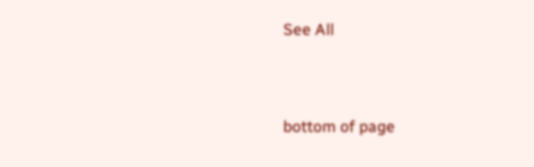See All


bottom of page